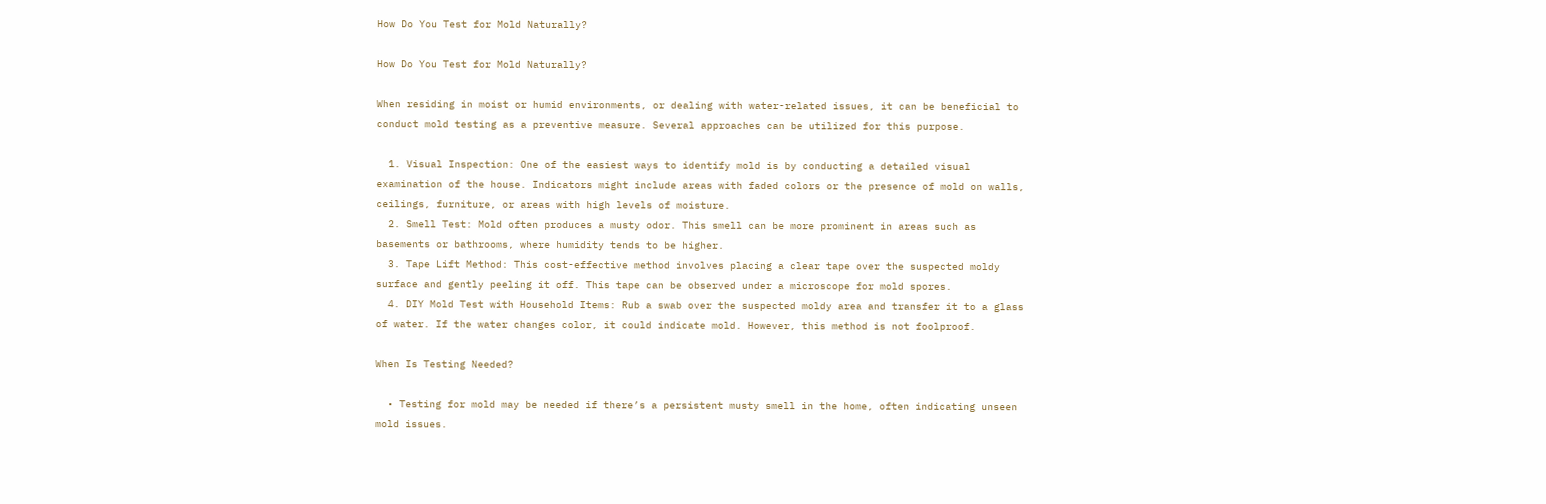How Do You Test for Mold Naturally?

How Do You Test for Mold Naturally?

When residing in moist or humid environments, or dealing with water-related issues, it can be beneficial to conduct mold testing as a preventive measure. Several approaches can be utilized for this purpose.

  1. Visual Inspection: One of the easiest ways to identify mold is by conducting a detailed visual examination of the house. Indicators might include areas with faded colors or the presence of mold on walls, ceilings, furniture, or areas with high levels of moisture.
  2. Smell Test: Mold often produces a musty odor. This smell can be more prominent in areas such as basements or bathrooms, where humidity tends to be higher.
  3. Tape Lift Method: This cost-effective method involves placing a clear tape over the suspected moldy surface and gently peeling it off. This tape can be observed under a microscope for mold spores.
  4. DIY Mold Test with Household Items: Rub a swab over the suspected moldy area and transfer it to a glass of water. If the water changes color, it could indicate mold. However, this method is not foolproof.

When Is Testing Needed?

  • Testing for mold may be needed if there’s a persistent musty smell in the home, often indicating unseen mold issues.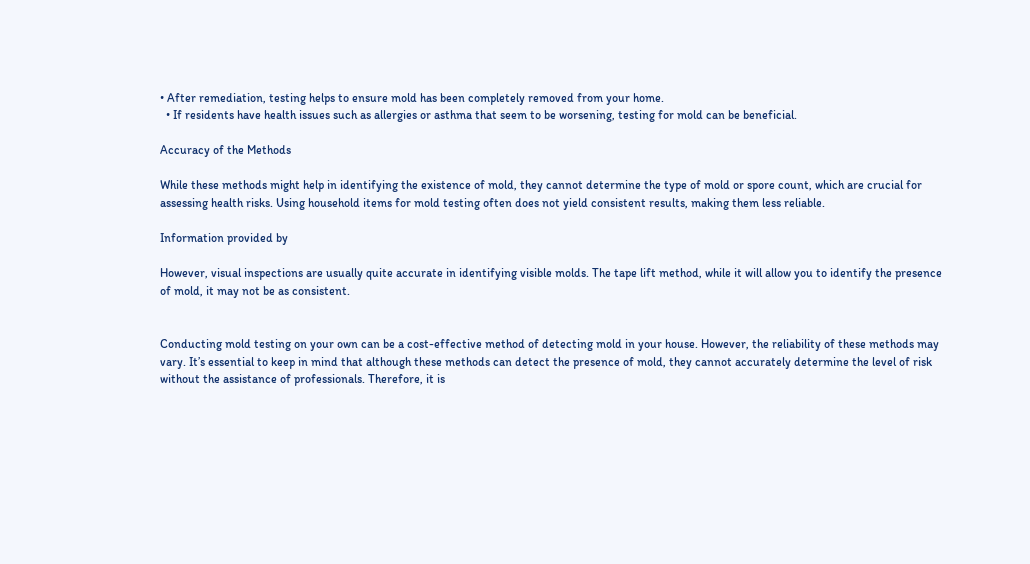• After remediation, testing helps to ensure mold has been completely removed from your home.
  • If residents have health issues such as allergies or asthma that seem to be worsening, testing for mold can be beneficial.

Accuracy of the Methods

While these methods might help in identifying the existence of mold, they cannot determine the type of mold or spore count, which are crucial for assessing health risks. Using household items for mold testing often does not yield consistent results, making them less reliable.

Information provided by

However, visual inspections are usually quite accurate in identifying visible molds. The tape lift method, while it will allow you to identify the presence of mold, it may not be as consistent.


Conducting mold testing on your own can be a cost-effective method of detecting mold in your house. However, the reliability of these methods may vary. It’s essential to keep in mind that although these methods can detect the presence of mold, they cannot accurately determine the level of risk without the assistance of professionals. Therefore, it is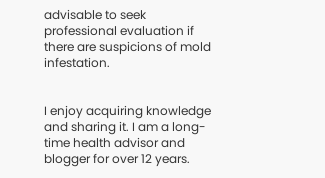advisable to seek professional evaluation if there are suspicions of mold infestation.


I enjoy acquiring knowledge and sharing it. I am a long-time health advisor and blogger for over 12 years.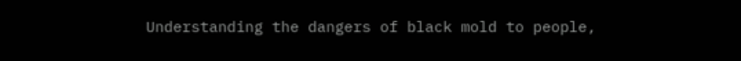Understanding the dangers of black mold to people,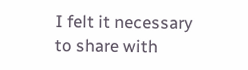I felt it necessary to share with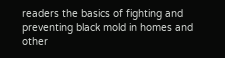readers the basics of fighting and preventing black mold in homes and other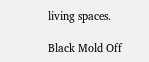living spaces.

Black Mold Off